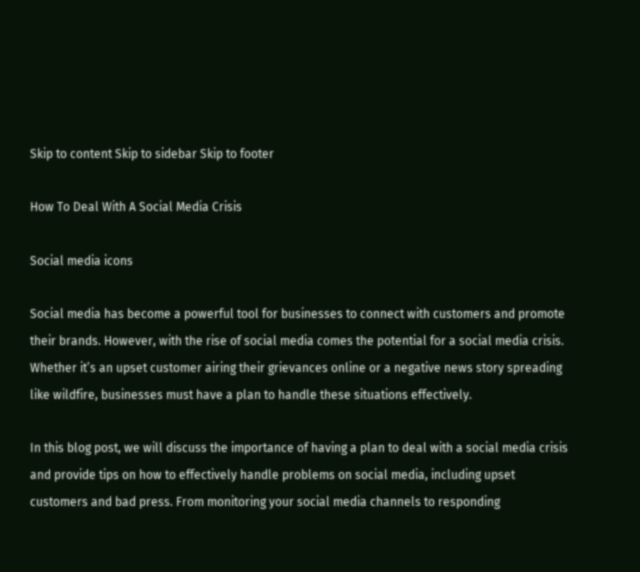Skip to content Skip to sidebar Skip to footer

How To Deal With A Social Media Crisis

Social media icons

Social media has become a powerful tool for businesses to connect with customers and promote their brands. However, with the rise of social media comes the potential for a social media crisis. Whether it’s an upset customer airing their grievances online or a negative news story spreading like wildfire, businesses must have a plan to handle these situations effectively.

In this blog post, we will discuss the importance of having a plan to deal with a social media crisis and provide tips on how to effectively handle problems on social media, including upset customers and bad press. From monitoring your social media channels to responding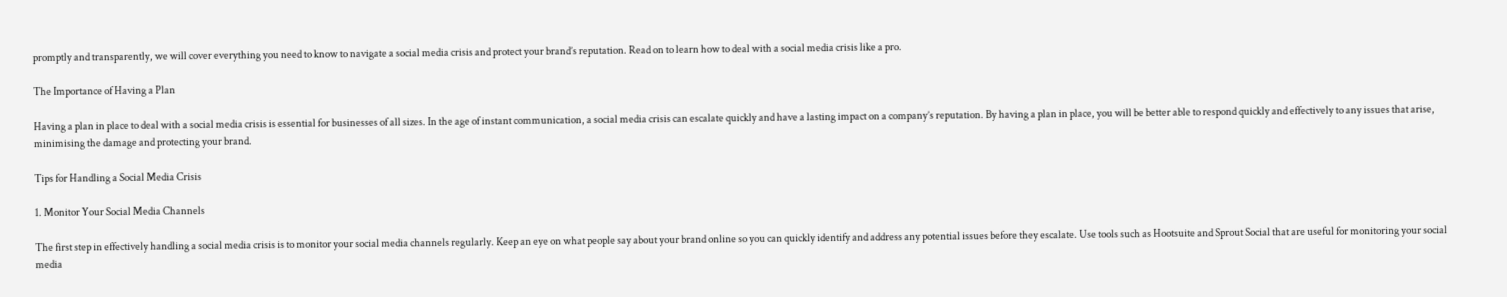promptly and transparently, we will cover everything you need to know to navigate a social media crisis and protect your brand’s reputation. Read on to learn how to deal with a social media crisis like a pro.

The Importance of Having a Plan

Having a plan in place to deal with a social media crisis is essential for businesses of all sizes. In the age of instant communication, a social media crisis can escalate quickly and have a lasting impact on a company’s reputation. By having a plan in place, you will be better able to respond quickly and effectively to any issues that arise, minimising the damage and protecting your brand.

Tips for Handling a Social Media Crisis

1. Monitor Your Social Media Channels

The first step in effectively handling a social media crisis is to monitor your social media channels regularly. Keep an eye on what people say about your brand online so you can quickly identify and address any potential issues before they escalate. Use tools such as Hootsuite and Sprout Social that are useful for monitoring your social media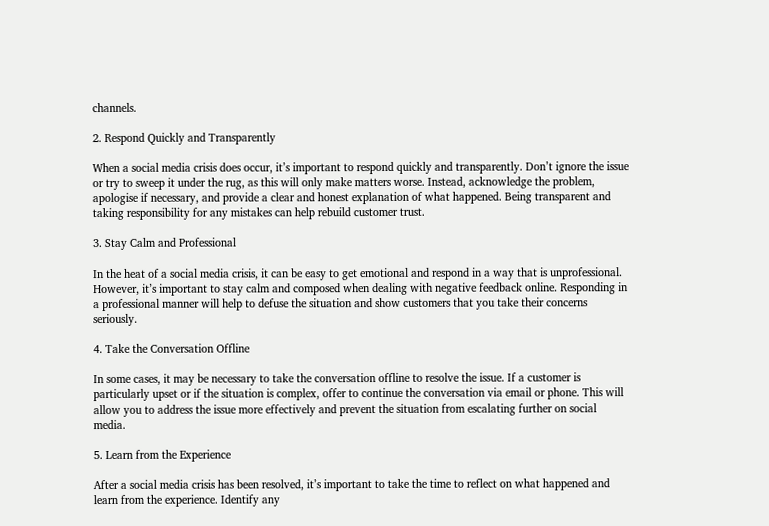channels.

2. Respond Quickly and Transparently

When a social media crisis does occur, it’s important to respond quickly and transparently. Don’t ignore the issue or try to sweep it under the rug, as this will only make matters worse. Instead, acknowledge the problem, apologise if necessary, and provide a clear and honest explanation of what happened. Being transparent and taking responsibility for any mistakes can help rebuild customer trust.

3. Stay Calm and Professional

In the heat of a social media crisis, it can be easy to get emotional and respond in a way that is unprofessional. However, it’s important to stay calm and composed when dealing with negative feedback online. Responding in a professional manner will help to defuse the situation and show customers that you take their concerns seriously.

4. Take the Conversation Offline

In some cases, it may be necessary to take the conversation offline to resolve the issue. If a customer is particularly upset or if the situation is complex, offer to continue the conversation via email or phone. This will allow you to address the issue more effectively and prevent the situation from escalating further on social media.

5. Learn from the Experience

After a social media crisis has been resolved, it’s important to take the time to reflect on what happened and learn from the experience. Identify any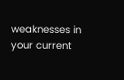weaknesses in your current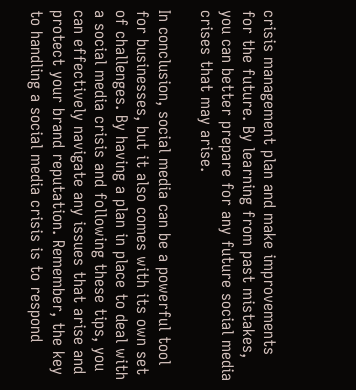crisis management plan and make improvements for the future. By learning from past mistakes, you can better prepare for any future social media crises that may arise.

In conclusion, social media can be a powerful tool for businesses, but it also comes with its own set of challenges. By having a plan in place to deal with a social media crisis and following these tips, you can effectively navigate any issues that arise and protect your brand reputation. Remember, the key to handling a social media crisis is to respond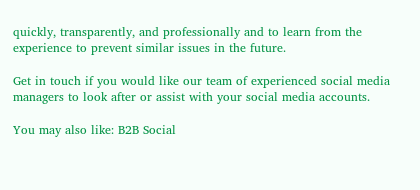quickly, transparently, and professionally and to learn from the experience to prevent similar issues in the future.

Get in touch if you would like our team of experienced social media managers to look after or assist with your social media accounts.

You may also like: B2B Social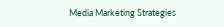Media Marketing Strategies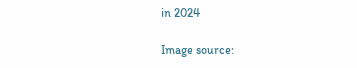in 2024

Image source: